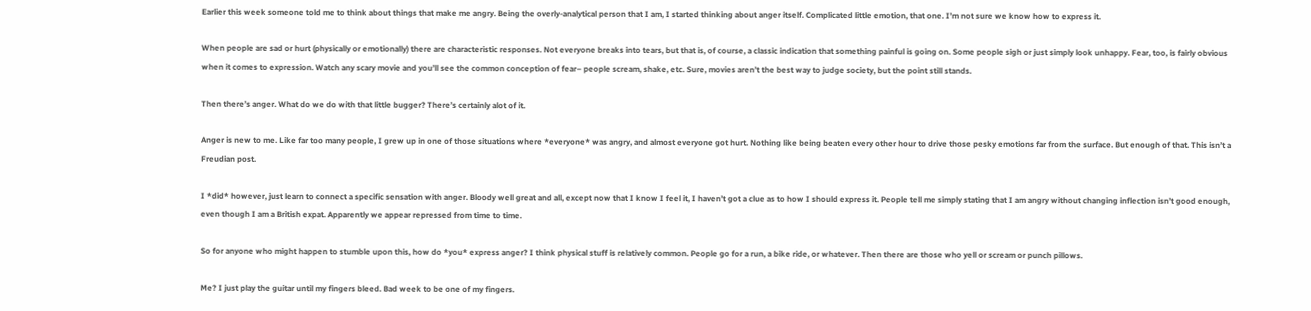Earlier this week someone told me to think about things that make me angry. Being the overly-analytical person that I am, I started thinking about anger itself. Complicated little emotion, that one. I’m not sure we know how to express it.

When people are sad or hurt (physically or emotionally) there are characteristic responses. Not everyone breaks into tears, but that is, of course, a classic indication that something painful is going on. Some people sigh or just simply look unhappy. Fear, too, is fairly obvious when it comes to expression. Watch any scary movie and you’ll see the common conception of fear– people scream, shake, etc. Sure, movies aren’t the best way to judge society, but the point still stands.

Then there’s anger. What do we do with that little bugger? There’s certainly alot of it.

Anger is new to me. Like far too many people, I grew up in one of those situations where *everyone* was angry, and almost everyone got hurt. Nothing like being beaten every other hour to drive those pesky emotions far from the surface. But enough of that. This isn’t a Freudian post.

I *did* however, just learn to connect a specific sensation with anger. Bloody well great and all, except now that I know I feel it, I haven’t got a clue as to how I should express it. People tell me simply stating that I am angry without changing inflection isn’t good enough, even though I am a British expat. Apparently we appear repressed from time to time.

So for anyone who might happen to stumble upon this, how do *you* express anger? I think physical stuff is relatively common. People go for a run, a bike ride, or whatever. Then there are those who yell or scream or punch pillows.

Me? I just play the guitar until my fingers bleed. Bad week to be one of my fingers.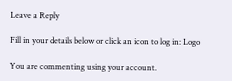Leave a Reply

Fill in your details below or click an icon to log in: Logo

You are commenting using your account.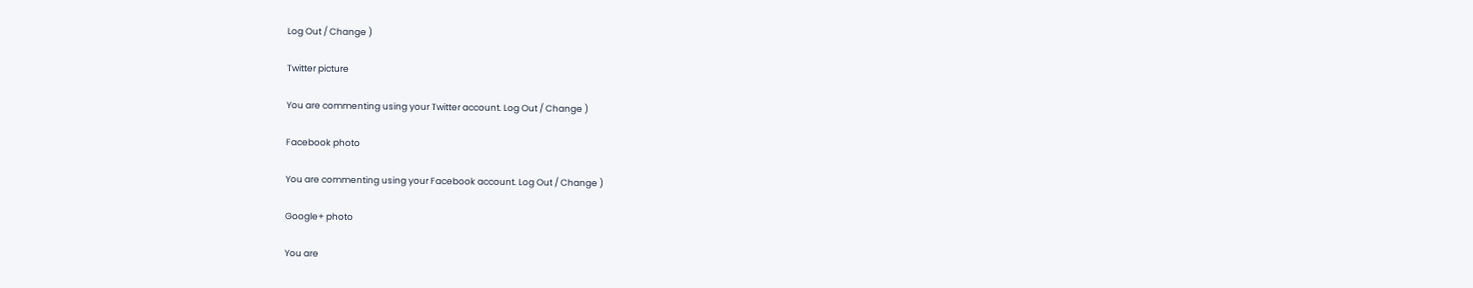Log Out / Change )

Twitter picture

You are commenting using your Twitter account. Log Out / Change )

Facebook photo

You are commenting using your Facebook account. Log Out / Change )

Google+ photo

You are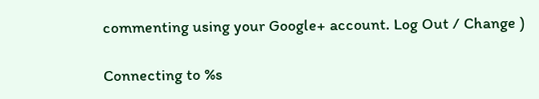commenting using your Google+ account. Log Out / Change )

Connecting to %s